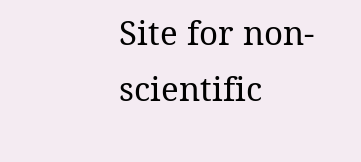Site for non-scientific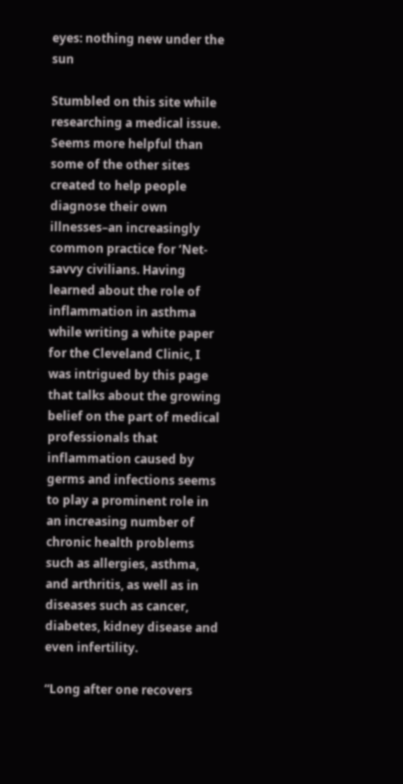eyes: nothing new under the sun

Stumbled on this site while researching a medical issue. Seems more helpful than some of the other sites created to help people diagnose their own illnesses–an increasingly common practice for ‘Net-savvy civilians. Having learned about the role of inflammation in asthma while writing a white paper for the Cleveland Clinic, I was intrigued by this page that talks about the growing belief on the part of medical professionals that inflammation caused by germs and infections seems to play a prominent role in an increasing number of chronic health problems such as allergies, asthma, and arthritis, as well as in diseases such as cancer, diabetes, kidney disease and even infertility.

“Long after one recovers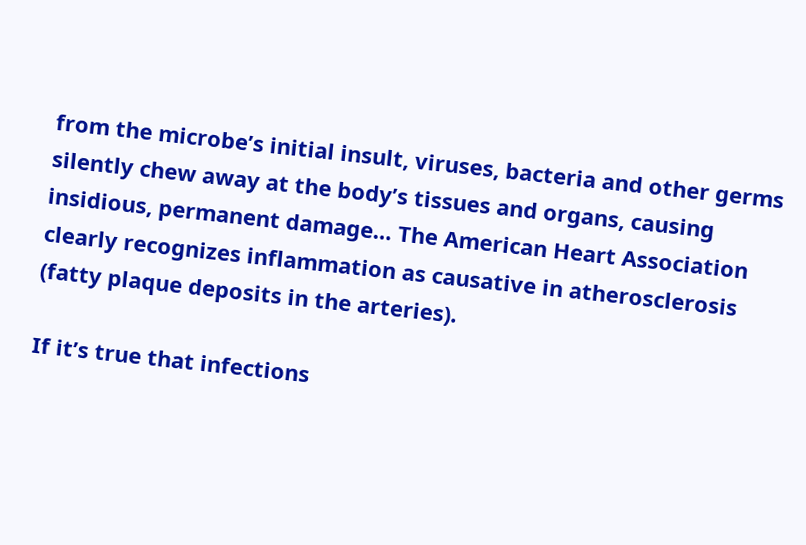from the microbe’s initial insult, viruses, bacteria and other germs silently chew away at the body’s tissues and organs, causing insidious, permanent damage… The American Heart Association clearly recognizes inflammation as causative in atherosclerosis (fatty plaque deposits in the arteries).

If it’s true that infections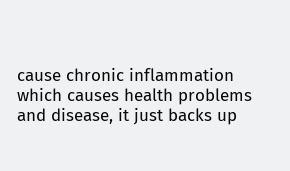cause chronic inflammation which causes health problems and disease, it just backs up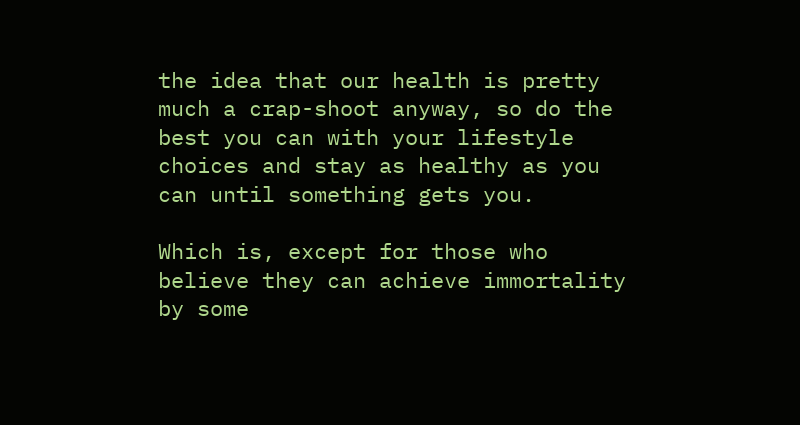the idea that our health is pretty much a crap-shoot anyway, so do the best you can with your lifestyle choices and stay as healthy as you can until something gets you.

Which is, except for those who believe they can achieve immortality by some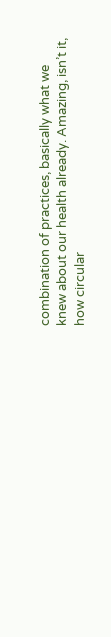combination of practices, basically what we knew about our health already. Amazing, isn’t it, how circular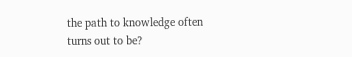the path to knowledge often turns out to be?